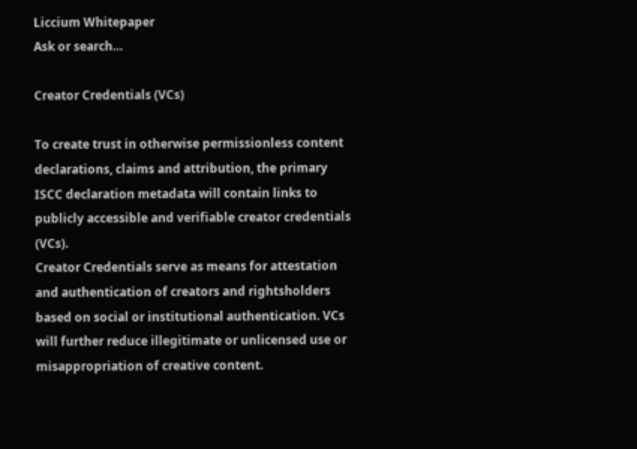Liccium Whitepaper
Ask or search…

Creator Credentials (VCs)

To create trust in otherwise permissionless content declarations, claims and attribution, the primary ISCC declaration metadata will contain links to publicly accessible and verifiable creator credentials (VCs).
Creator Credentials serve as means for attestation and authentication of creators and rightsholders based on social or institutional authentication. VCs will further reduce illegitimate or unlicensed use or misappropriation of creative content.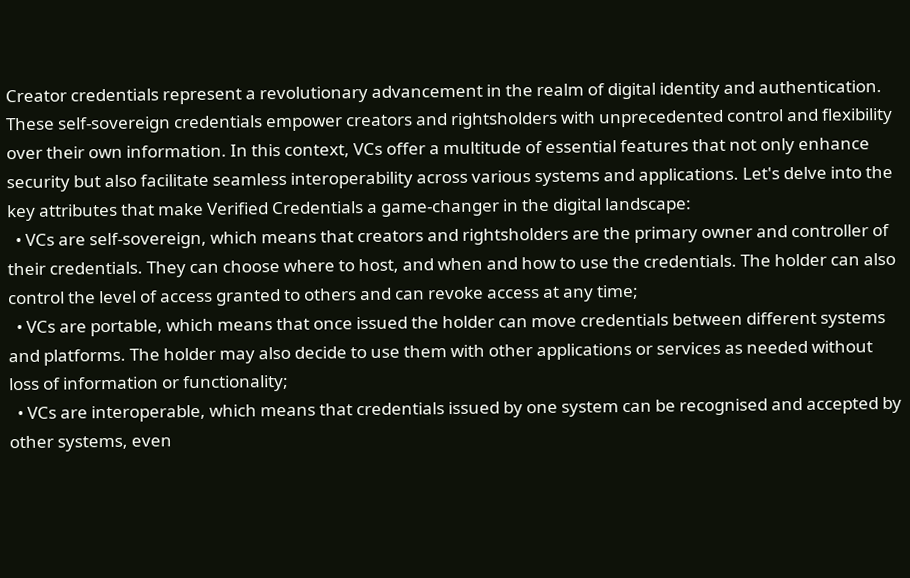Creator credentials represent a revolutionary advancement in the realm of digital identity and authentication. These self-sovereign credentials empower creators and rightsholders with unprecedented control and flexibility over their own information. In this context, VCs offer a multitude of essential features that not only enhance security but also facilitate seamless interoperability across various systems and applications. Let's delve into the key attributes that make Verified Credentials a game-changer in the digital landscape:
  • VCs are self-sovereign, which means that creators and rightsholders are the primary owner and controller of their credentials. They can choose where to host, and when and how to use the credentials. The holder can also control the level of access granted to others and can revoke access at any time;
  • VCs are portable, which means that once issued the holder can move credentials between different systems and platforms. The holder may also decide to use them with other applications or services as needed without loss of information or functionality;
  • VCs are interoperable, which means that credentials issued by one system can be recognised and accepted by other systems, even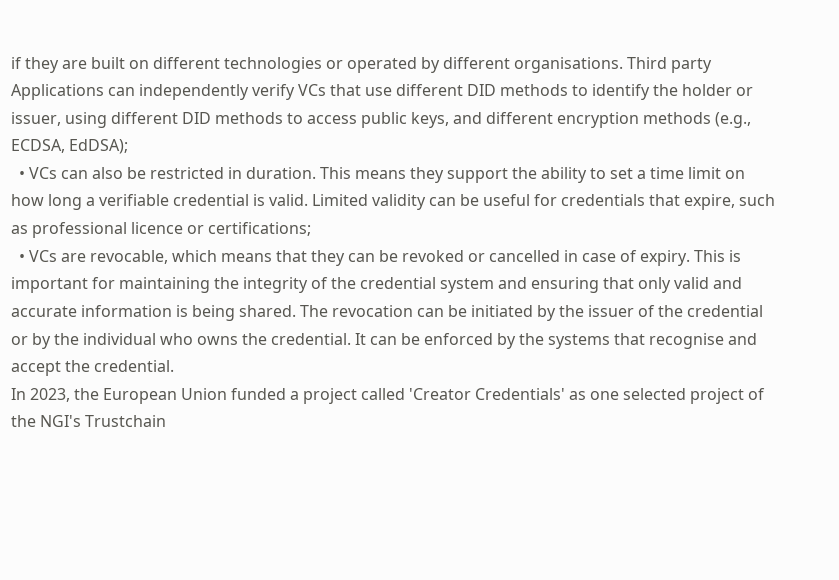if they are built on different technologies or operated by different organisations. Third party Applications can independently verify VCs that use different DID methods to identify the holder or issuer, using different DID methods to access public keys, and different encryption methods (e.g., ECDSA, EdDSA);
  • VCs can also be restricted in duration. This means they support the ability to set a time limit on how long a verifiable credential is valid. Limited validity can be useful for credentials that expire, such as professional licence or certifications;
  • VCs are revocable, which means that they can be revoked or cancelled in case of expiry. This is important for maintaining the integrity of the credential system and ensuring that only valid and accurate information is being shared. The revocation can be initiated by the issuer of the credential or by the individual who owns the credential. It can be enforced by the systems that recognise and accept the credential.
In 2023, the European Union funded a project called 'Creator Credentials' as one selected project of the NGI's Trustchain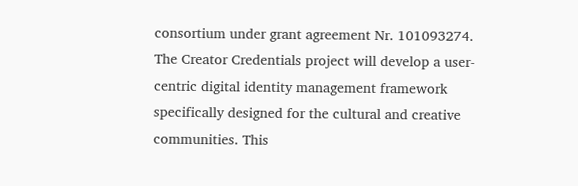consortium under grant agreement Nr. 101093274.
The Creator Credentials project will develop a user-centric digital identity management framework specifically designed for the cultural and creative communities. This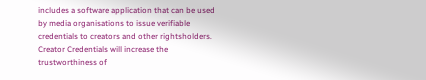includes a software application that can be used by media organisations to issue verifiable credentials to creators and other rightsholders. Creator Credentials will increase the trustworthiness of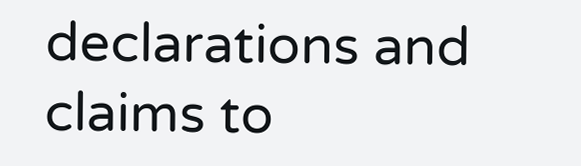declarations and claims to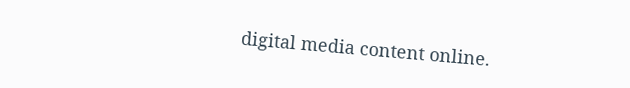digital media content online.